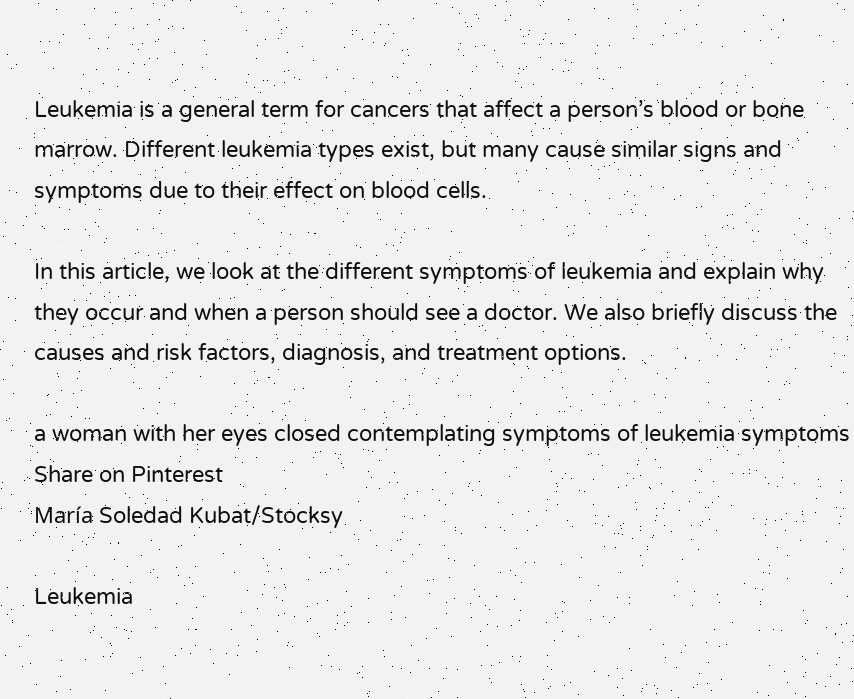Leukemia is a general term for cancers that affect a person’s blood or bone marrow. Different leukemia types exist, but many cause similar signs and symptoms due to their effect on blood cells.

In this article, we look at the different symptoms of leukemia and explain why they occur and when a person should see a doctor. We also briefly discuss the causes and risk factors, diagnosis, and treatment options.

a woman with her eyes closed contemplating symptoms of leukemia symptoms Share on Pinterest
María Soledad Kubat/Stocksy

Leukemia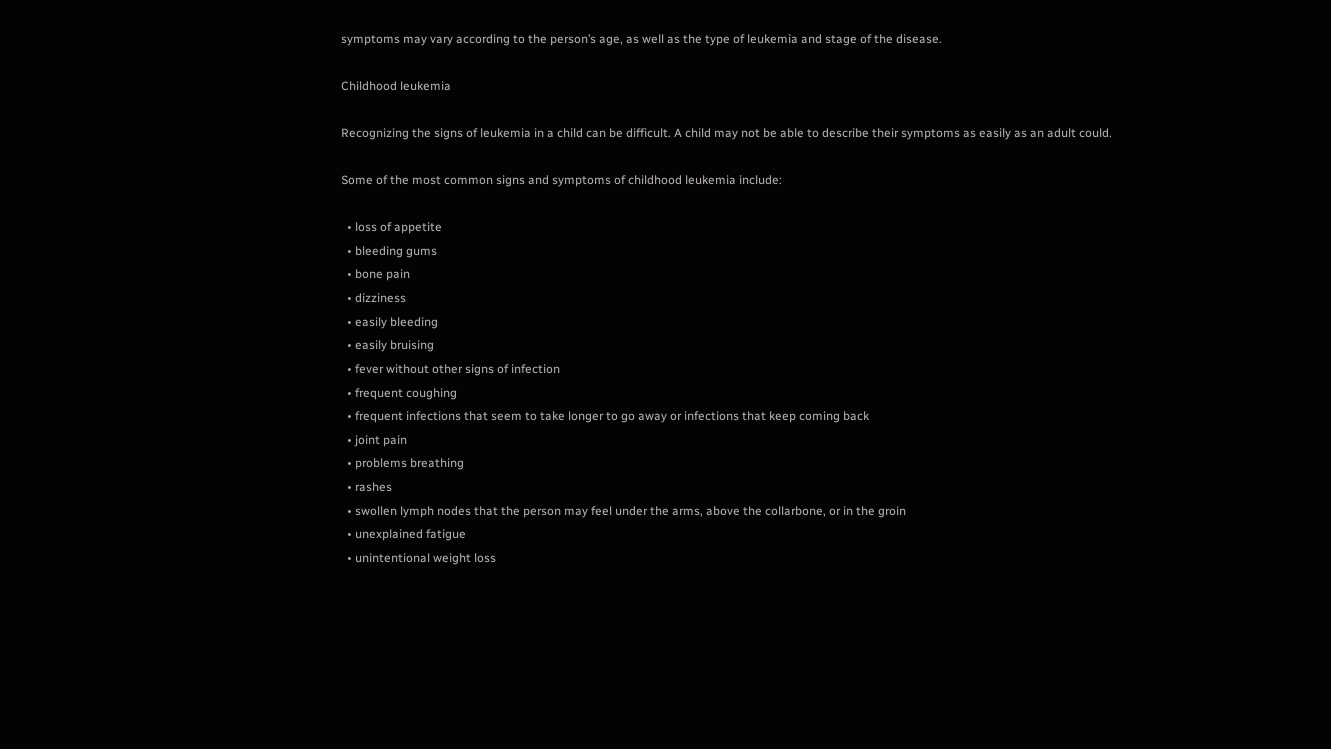symptoms may vary according to the person’s age, as well as the type of leukemia and stage of the disease.

Childhood leukemia

Recognizing the signs of leukemia in a child can be difficult. A child may not be able to describe their symptoms as easily as an adult could.

Some of the most common signs and symptoms of childhood leukemia include:

  • loss of appetite
  • bleeding gums
  • bone pain
  • dizziness
  • easily bleeding
  • easily bruising
  • fever without other signs of infection
  • frequent coughing
  • frequent infections that seem to take longer to go away or infections that keep coming back
  • joint pain
  • problems breathing
  • rashes
  • swollen lymph nodes that the person may feel under the arms, above the collarbone, or in the groin
  • unexplained fatigue
  • unintentional weight loss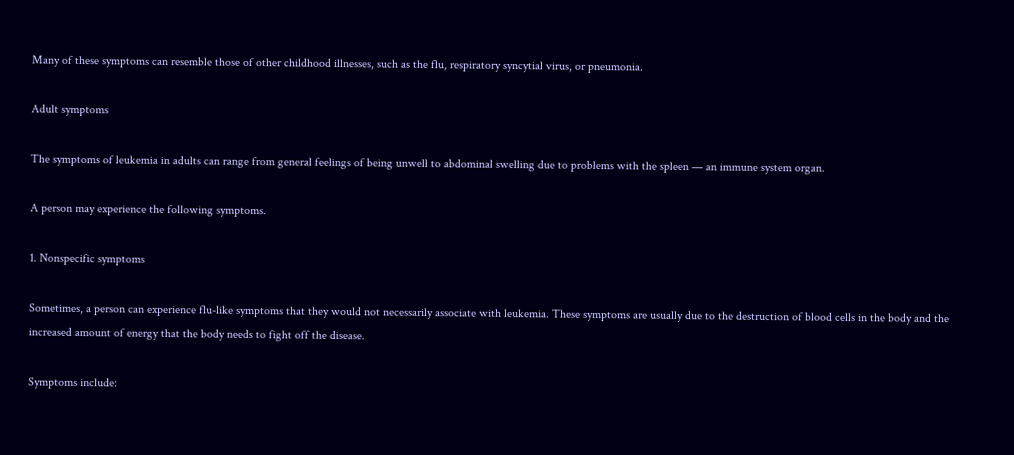Many of these symptoms can resemble those of other childhood illnesses, such as the flu, respiratory syncytial virus, or pneumonia.

Adult symptoms

The symptoms of leukemia in adults can range from general feelings of being unwell to abdominal swelling due to problems with the spleen — an immune system organ.

A person may experience the following symptoms.

1. Nonspecific symptoms

Sometimes, a person can experience flu-like symptoms that they would not necessarily associate with leukemia. These symptoms are usually due to the destruction of blood cells in the body and the increased amount of energy that the body needs to fight off the disease.

Symptoms include: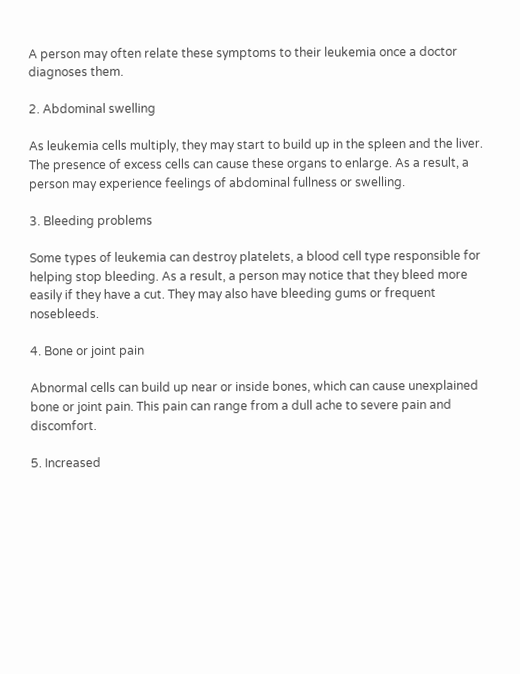A person may often relate these symptoms to their leukemia once a doctor diagnoses them.

2. Abdominal swelling

As leukemia cells multiply, they may start to build up in the spleen and the liver. The presence of excess cells can cause these organs to enlarge. As a result, a person may experience feelings of abdominal fullness or swelling.

3. Bleeding problems

Some types of leukemia can destroy platelets, a blood cell type responsible for helping stop bleeding. As a result, a person may notice that they bleed more easily if they have a cut. They may also have bleeding gums or frequent nosebleeds.

4. Bone or joint pain

Abnormal cells can build up near or inside bones, which can cause unexplained bone or joint pain. This pain can range from a dull ache to severe pain and discomfort.

5. Increased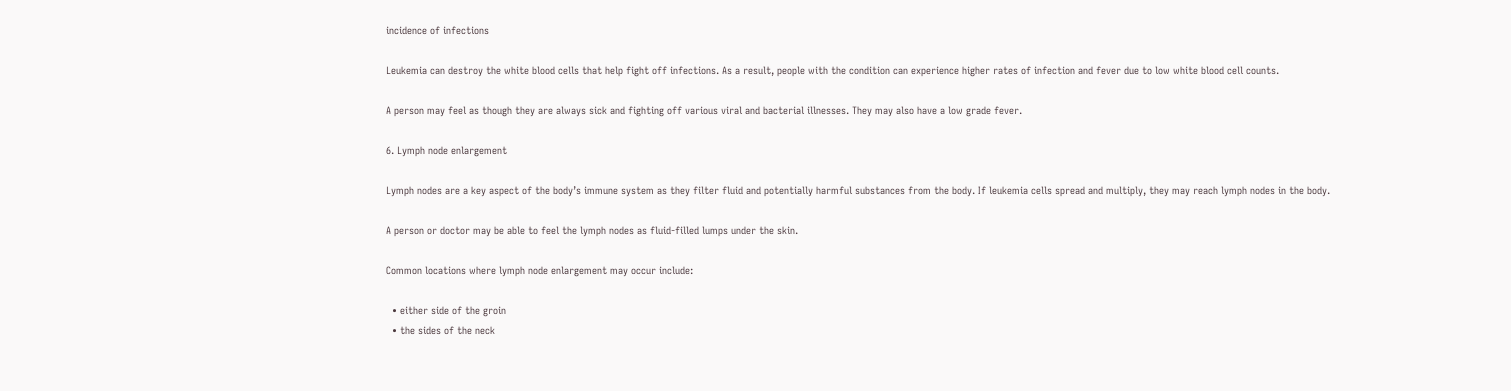incidence of infections

Leukemia can destroy the white blood cells that help fight off infections. As a result, people with the condition can experience higher rates of infection and fever due to low white blood cell counts.

A person may feel as though they are always sick and fighting off various viral and bacterial illnesses. They may also have a low grade fever.

6. Lymph node enlargement

Lymph nodes are a key aspect of the body’s immune system as they filter fluid and potentially harmful substances from the body. If leukemia cells spread and multiply, they may reach lymph nodes in the body.

A person or doctor may be able to feel the lymph nodes as fluid-filled lumps under the skin.

Common locations where lymph node enlargement may occur include:

  • either side of the groin
  • the sides of the neck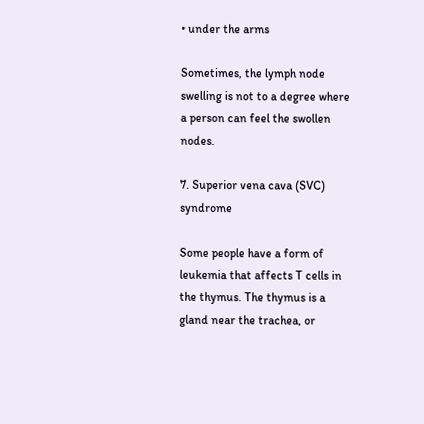• under the arms

Sometimes, the lymph node swelling is not to a degree where a person can feel the swollen nodes.

7. Superior vena cava (SVC) syndrome

Some people have a form of leukemia that affects T cells in the thymus. The thymus is a gland near the trachea, or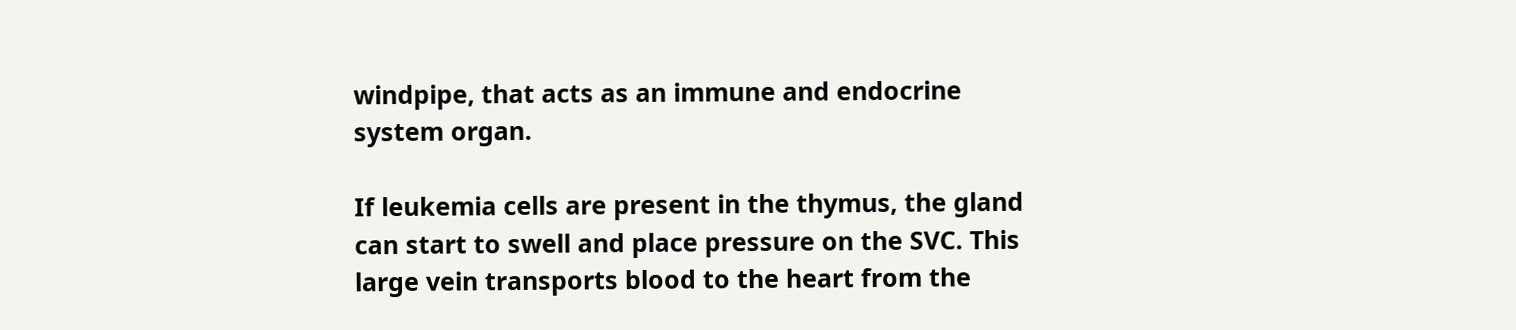windpipe, that acts as an immune and endocrine system organ.

If leukemia cells are present in the thymus, the gland can start to swell and place pressure on the SVC. This large vein transports blood to the heart from the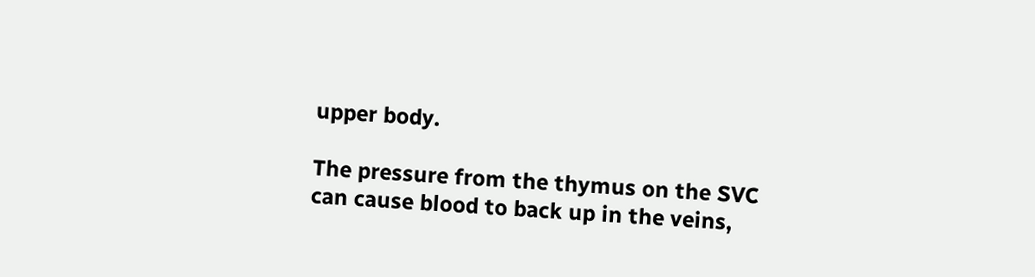upper body.

The pressure from the thymus on the SVC can cause blood to back up in the veins,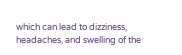which can lead to dizziness, headaches, and swelling of the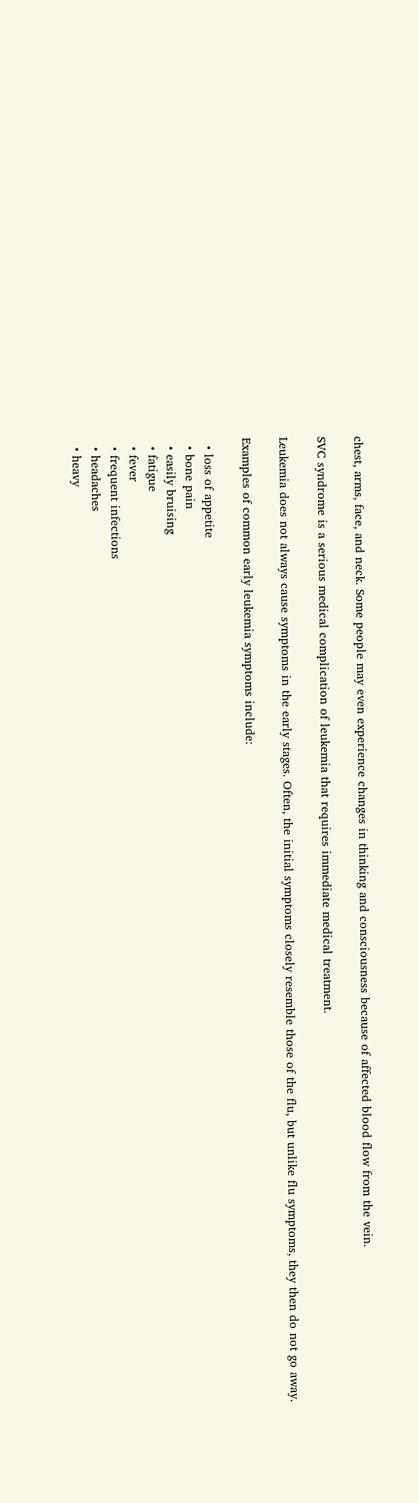chest, arms, face, and neck. Some people may even experience changes in thinking and consciousness because of affected blood flow from the vein.

SVC syndrome is a serious medical complication of leukemia that requires immediate medical treatment.

Leukemia does not always cause symptoms in the early stages. Often, the initial symptoms closely resemble those of the flu, but unlike flu symptoms, they then do not go away.

Examples of common early leukemia symptoms include:

  • loss of appetite
  • bone pain
  • easily bruising
  • fatigue
  • fever
  • frequent infections
  • headaches
  • heavy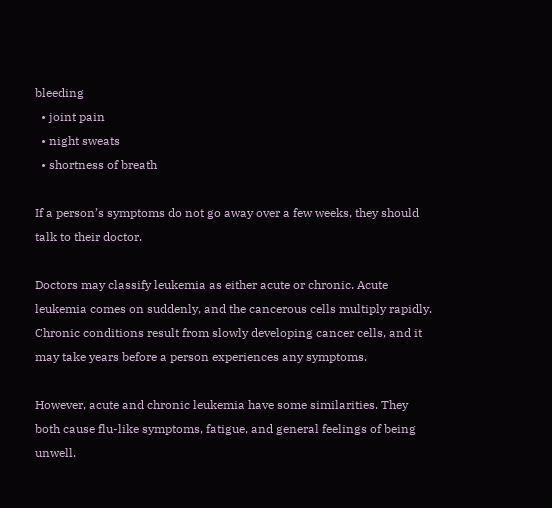bleeding
  • joint pain
  • night sweats
  • shortness of breath

If a person’s symptoms do not go away over a few weeks, they should talk to their doctor.

Doctors may classify leukemia as either acute or chronic. Acute leukemia comes on suddenly, and the cancerous cells multiply rapidly. Chronic conditions result from slowly developing cancer cells, and it may take years before a person experiences any symptoms.

However, acute and chronic leukemia have some similarities. They both cause flu-like symptoms, fatigue, and general feelings of being unwell.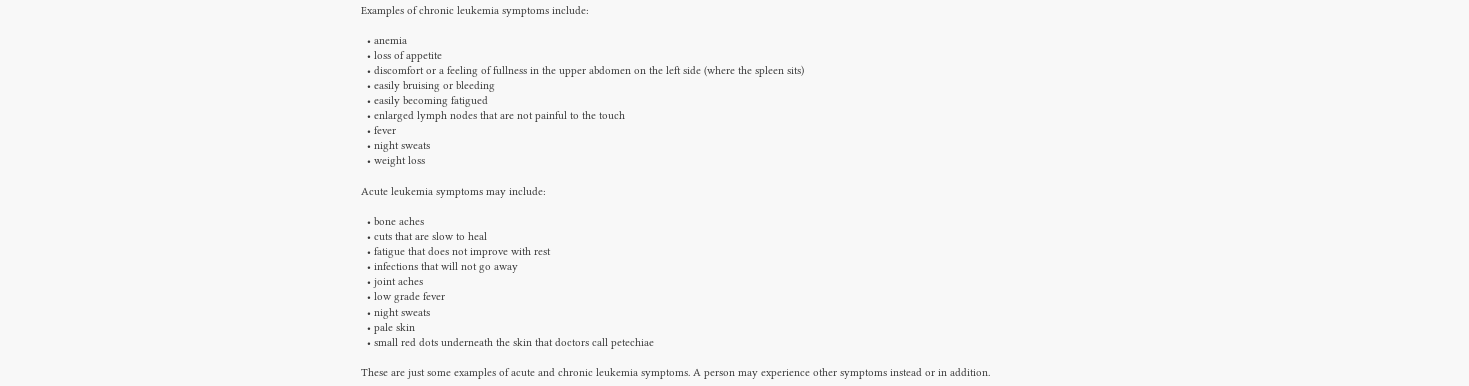Examples of chronic leukemia symptoms include:

  • anemia
  • loss of appetite
  • discomfort or a feeling of fullness in the upper abdomen on the left side (where the spleen sits)
  • easily bruising or bleeding
  • easily becoming fatigued
  • enlarged lymph nodes that are not painful to the touch
  • fever
  • night sweats
  • weight loss

Acute leukemia symptoms may include:

  • bone aches
  • cuts that are slow to heal
  • fatigue that does not improve with rest
  • infections that will not go away
  • joint aches
  • low grade fever
  • night sweats
  • pale skin
  • small red dots underneath the skin that doctors call petechiae

These are just some examples of acute and chronic leukemia symptoms. A person may experience other symptoms instead or in addition.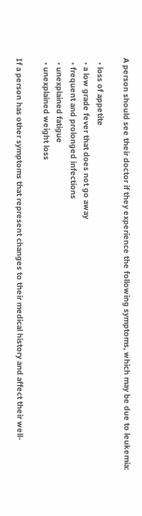A person should see their doctor if they experience the following symptoms, which may be due to leukemia:

  • loss of appetite
  • a low grade fever that does not go away
  • frequent and prolonged infections
  • unexplained fatigue
  • unexplained weight loss

If a person has other symptoms that represent changes to their medical history and affect their well-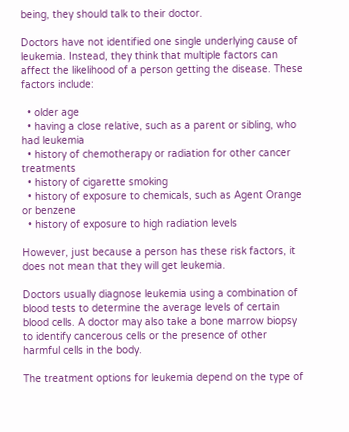being, they should talk to their doctor.

Doctors have not identified one single underlying cause of leukemia. Instead, they think that multiple factors can affect the likelihood of a person getting the disease. These factors include:

  • older age
  • having a close relative, such as a parent or sibling, who had leukemia
  • history of chemotherapy or radiation for other cancer treatments
  • history of cigarette smoking
  • history of exposure to chemicals, such as Agent Orange or benzene
  • history of exposure to high radiation levels

However, just because a person has these risk factors, it does not mean that they will get leukemia.

Doctors usually diagnose leukemia using a combination of blood tests to determine the average levels of certain blood cells. A doctor may also take a bone marrow biopsy to identify cancerous cells or the presence of other harmful cells in the body.

The treatment options for leukemia depend on the type of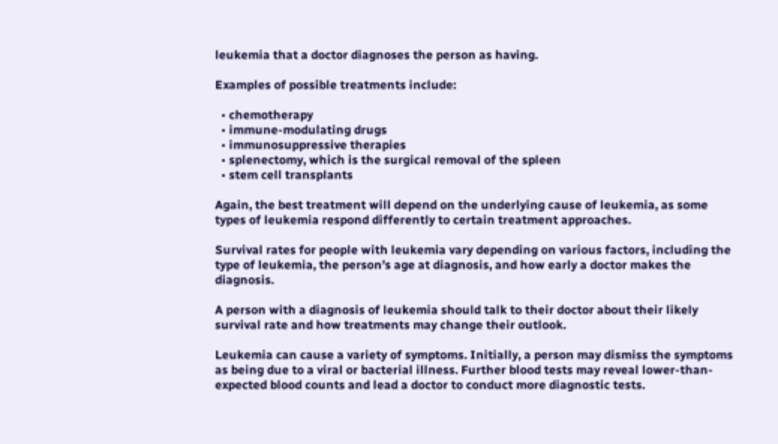leukemia that a doctor diagnoses the person as having.

Examples of possible treatments include:

  • chemotherapy
  • immune-modulating drugs
  • immunosuppressive therapies
  • splenectomy, which is the surgical removal of the spleen
  • stem cell transplants

Again, the best treatment will depend on the underlying cause of leukemia, as some types of leukemia respond differently to certain treatment approaches.

Survival rates for people with leukemia vary depending on various factors, including the type of leukemia, the person’s age at diagnosis, and how early a doctor makes the diagnosis.

A person with a diagnosis of leukemia should talk to their doctor about their likely survival rate and how treatments may change their outlook.

Leukemia can cause a variety of symptoms. Initially, a person may dismiss the symptoms as being due to a viral or bacterial illness. Further blood tests may reveal lower-than-expected blood counts and lead a doctor to conduct more diagnostic tests.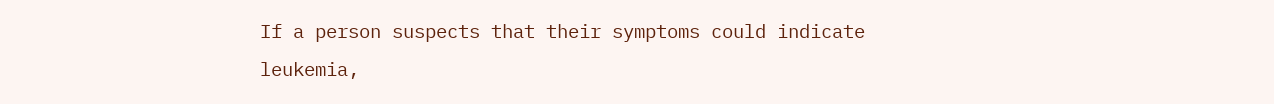If a person suspects that their symptoms could indicate leukemia,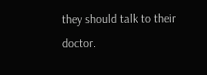they should talk to their doctor.